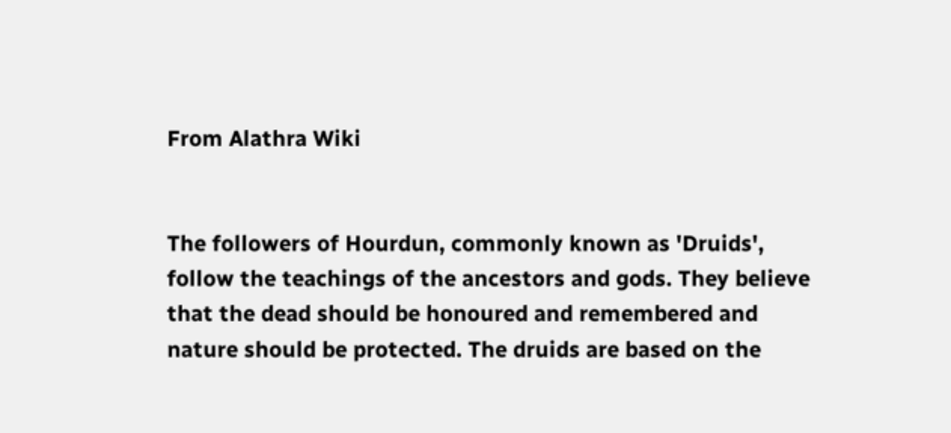From Alathra Wiki


The followers of Hourdun, commonly known as 'Druids', follow the teachings of the ancestors and gods. They believe that the dead should be honoured and remembered and nature should be protected. The druids are based on the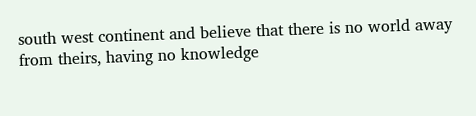south west continent and believe that there is no world away from theirs, having no knowledge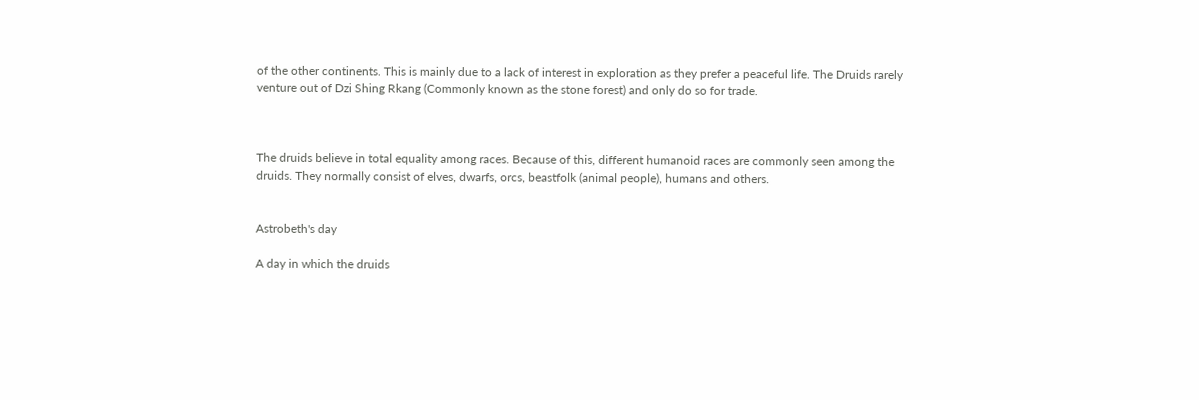of the other continents. This is mainly due to a lack of interest in exploration as they prefer a peaceful life. The Druids rarely venture out of Dzi Shing Rkang (Commonly known as the stone forest) and only do so for trade.



The druids believe in total equality among races. Because of this, different humanoid races are commonly seen among the druids. They normally consist of elves, dwarfs, orcs, beastfolk (animal people), humans and others.


Astrobeth's day

A day in which the druids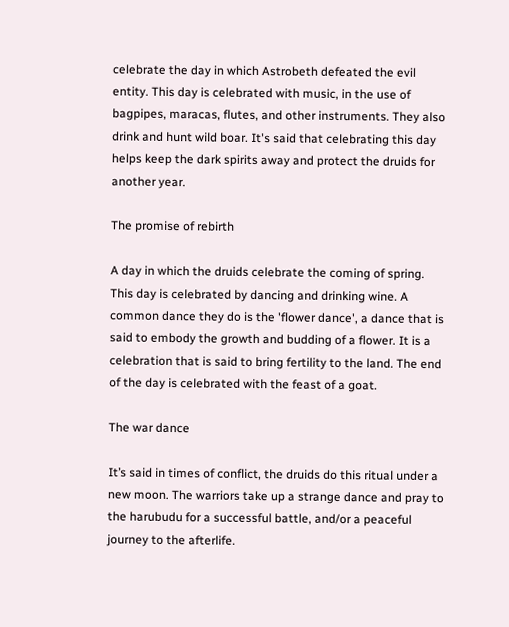celebrate the day in which Astrobeth defeated the evil entity. This day is celebrated with music, in the use of bagpipes, maracas, flutes, and other instruments. They also drink and hunt wild boar. It's said that celebrating this day helps keep the dark spirits away and protect the druids for another year.

The promise of rebirth

A day in which the druids celebrate the coming of spring. This day is celebrated by dancing and drinking wine. A common dance they do is the 'flower dance', a dance that is said to embody the growth and budding of a flower. It is a celebration that is said to bring fertility to the land. The end of the day is celebrated with the feast of a goat.

The war dance

It’s said in times of conflict, the druids do this ritual under a new moon. The warriors take up a strange dance and pray to the harubudu for a successful battle, and/or a peaceful journey to the afterlife.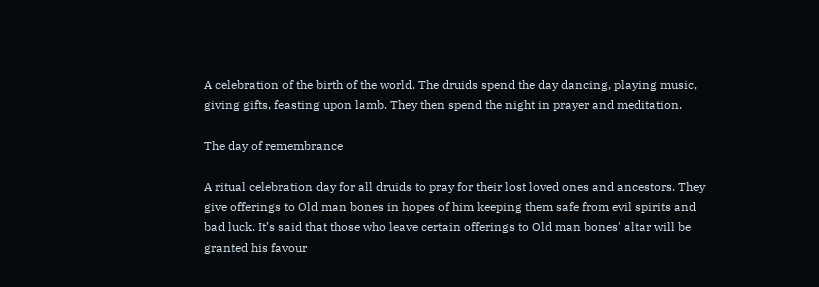A celebration of the birth of the world. The druids spend the day dancing, playing music, giving gifts, feasting upon lamb. They then spend the night in prayer and meditation.

The day of remembrance

A ritual celebration day for all druids to pray for their lost loved ones and ancestors. They give offerings to Old man bones in hopes of him keeping them safe from evil spirits and bad luck. It’s said that those who leave certain offerings to Old man bones' altar will be granted his favour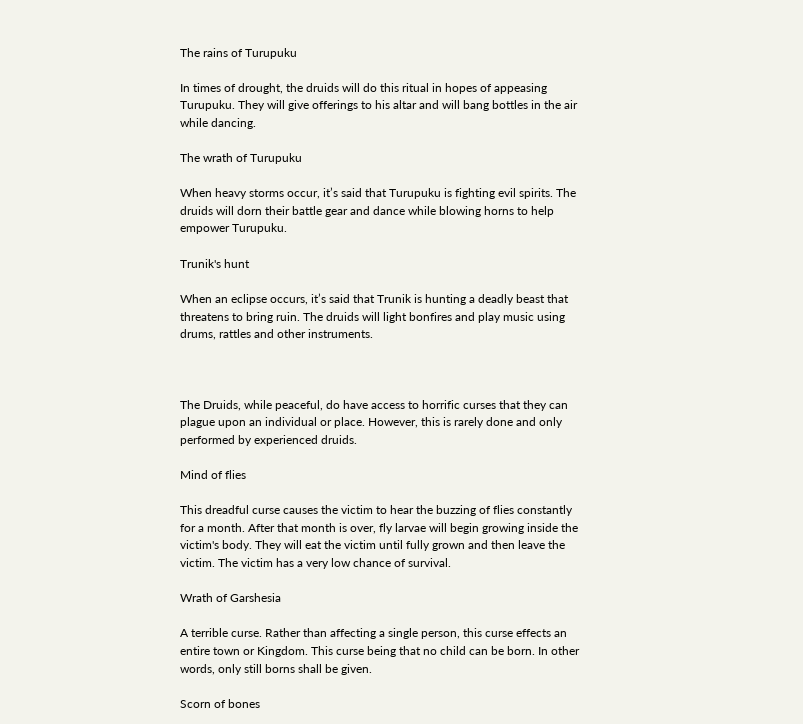The rains of Turupuku

In times of drought, the druids will do this ritual in hopes of appeasing Turupuku. They will give offerings to his altar and will bang bottles in the air while dancing.

The wrath of Turupuku

When heavy storms occur, it’s said that Turupuku is fighting evil spirits. The druids will dorn their battle gear and dance while blowing horns to help empower Turupuku.

Trunik's hunt

When an eclipse occurs, it’s said that Trunik is hunting a deadly beast that threatens to bring ruin. The druids will light bonfires and play music using drums, rattles and other instruments.



The Druids, while peaceful, do have access to horrific curses that they can plague upon an individual or place. However, this is rarely done and only performed by experienced druids.

Mind of flies

This dreadful curse causes the victim to hear the buzzing of flies constantly for a month. After that month is over, fly larvae will begin growing inside the victim's body. They will eat the victim until fully grown and then leave the victim. The victim has a very low chance of survival.

Wrath of Garshesia

A terrible curse. Rather than affecting a single person, this curse effects an entire town or Kingdom. This curse being that no child can be born. In other words, only still borns shall be given.

Scorn of bones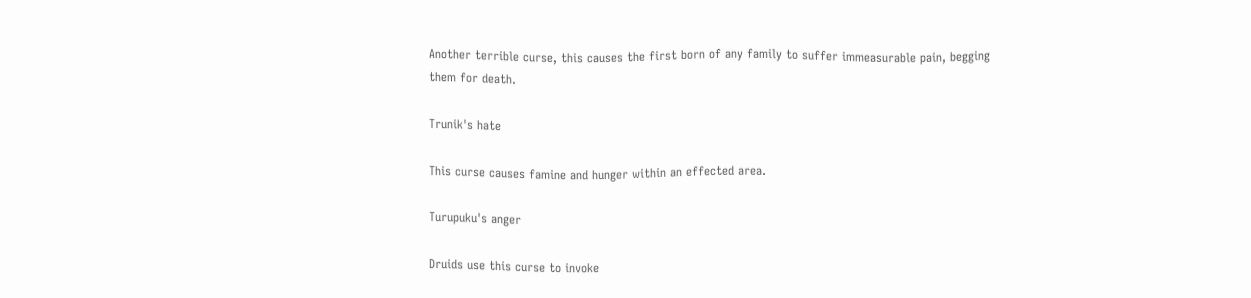Another terrible curse, this causes the first born of any family to suffer immeasurable pain, begging them for death.

Trunik's hate

This curse causes famine and hunger within an effected area.

Turupuku's anger

Druids use this curse to invoke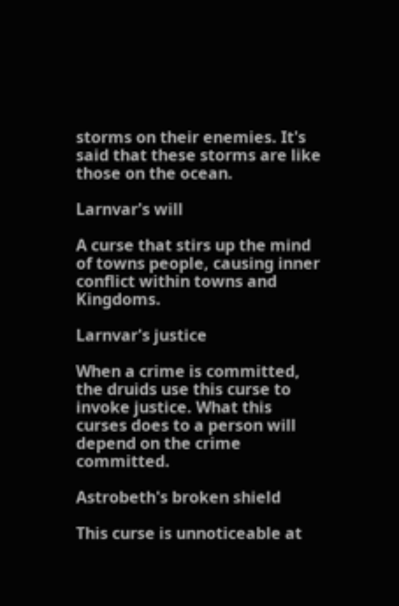storms on their enemies. It's said that these storms are like those on the ocean.

Larnvar's will

A curse that stirs up the mind of towns people, causing inner conflict within towns and Kingdoms.

Larnvar's justice

When a crime is committed, the druids use this curse to invoke justice. What this curses does to a person will depend on the crime committed.

Astrobeth's broken shield

This curse is unnoticeable at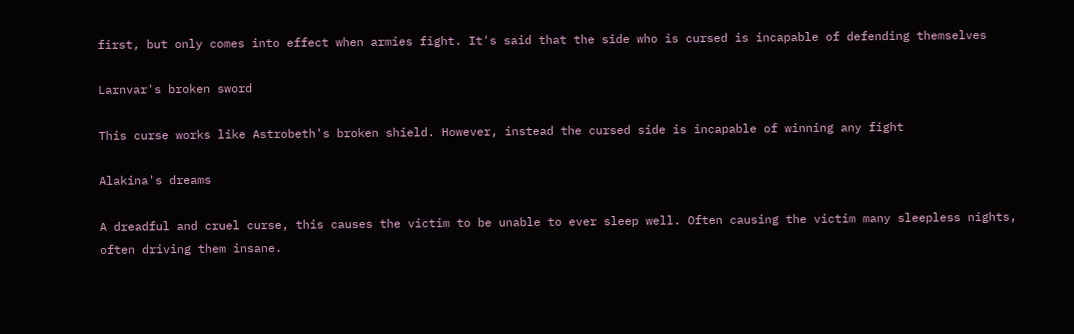first, but only comes into effect when armies fight. It's said that the side who is cursed is incapable of defending themselves

Larnvar's broken sword

This curse works like Astrobeth's broken shield. However, instead the cursed side is incapable of winning any fight

Alakina's dreams

A dreadful and cruel curse, this causes the victim to be unable to ever sleep well. Often causing the victim many sleepless nights, often driving them insane.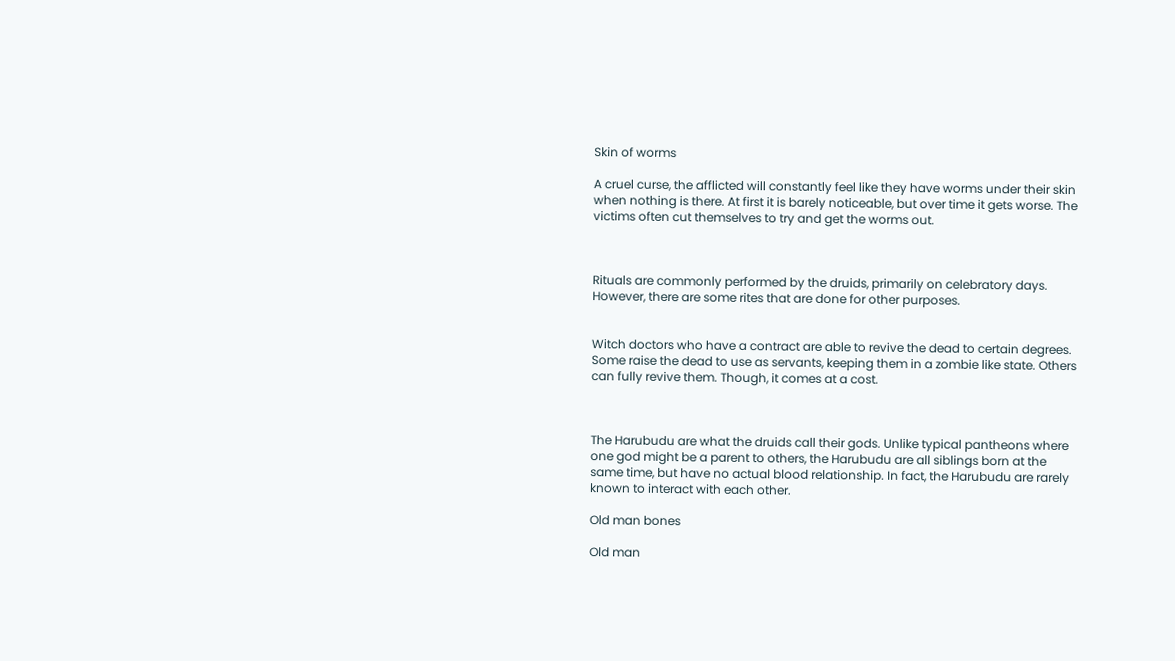Skin of worms

A cruel curse, the afflicted will constantly feel like they have worms under their skin when nothing is there. At first it is barely noticeable, but over time it gets worse. The victims often cut themselves to try and get the worms out.



Rituals are commonly performed by the druids, primarily on celebratory days. However, there are some rites that are done for other purposes.


Witch doctors who have a contract are able to revive the dead to certain degrees. Some raise the dead to use as servants, keeping them in a zombie like state. Others can fully revive them. Though, it comes at a cost.



The Harubudu are what the druids call their gods. Unlike typical pantheons where one god might be a parent to others, the Harubudu are all siblings born at the same time, but have no actual blood relationship. In fact, the Harubudu are rarely known to interact with each other.

Old man bones

Old man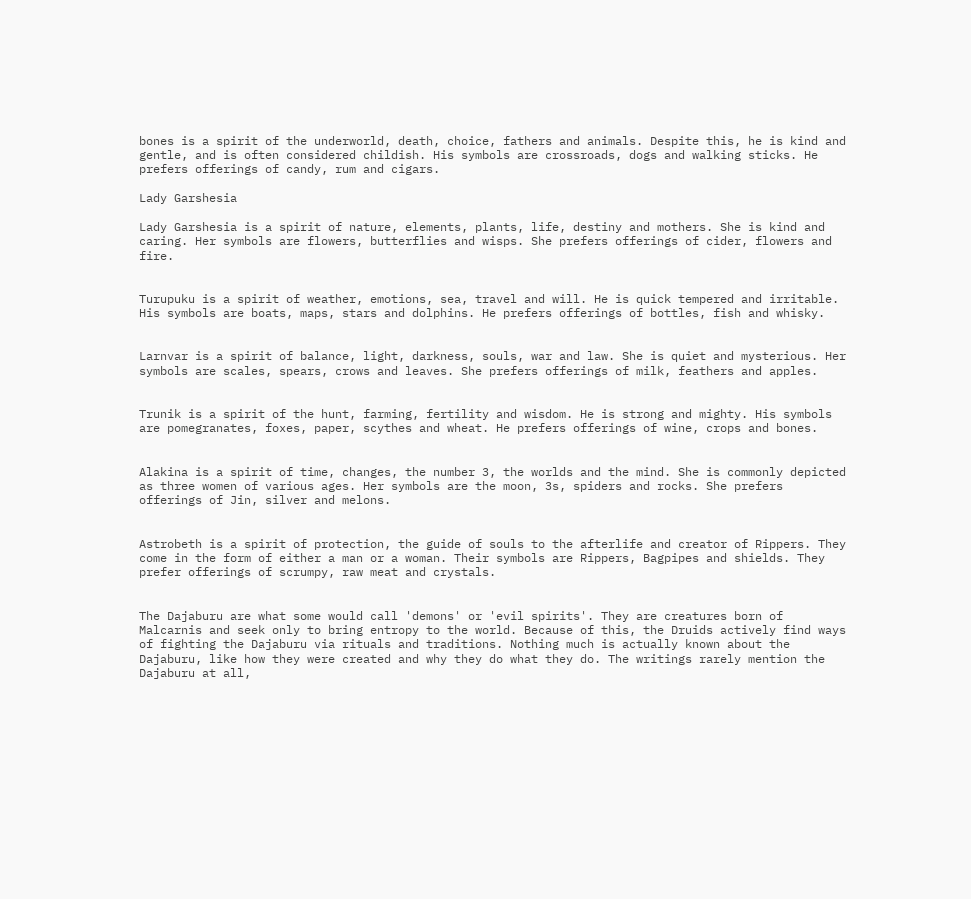bones is a spirit of the underworld, death, choice, fathers and animals. Despite this, he is kind and gentle, and is often considered childish. His symbols are crossroads, dogs and walking sticks. He prefers offerings of candy, rum and cigars.

Lady Garshesia

Lady Garshesia is a spirit of nature, elements, plants, life, destiny and mothers. She is kind and caring. Her symbols are flowers, butterflies and wisps. She prefers offerings of cider, flowers and fire.


Turupuku is a spirit of weather, emotions, sea, travel and will. He is quick tempered and irritable. His symbols are boats, maps, stars and dolphins. He prefers offerings of bottles, fish and whisky.


Larnvar is a spirit of balance, light, darkness, souls, war and law. She is quiet and mysterious. Her symbols are scales, spears, crows and leaves. She prefers offerings of milk, feathers and apples.


Trunik is a spirit of the hunt, farming, fertility and wisdom. He is strong and mighty. His symbols are pomegranates, foxes, paper, scythes and wheat. He prefers offerings of wine, crops and bones.


Alakina is a spirit of time, changes, the number 3, the worlds and the mind. She is commonly depicted as three women of various ages. Her symbols are the moon, 3s, spiders and rocks. She prefers offerings of Jin, silver and melons.


Astrobeth is a spirit of protection, the guide of souls to the afterlife and creator of Rippers. They come in the form of either a man or a woman. Their symbols are Rippers, Bagpipes and shields. They prefer offerings of scrumpy, raw meat and crystals.


The Dajaburu are what some would call 'demons' or 'evil spirits'. They are creatures born of Malcarnis and seek only to bring entropy to the world. Because of this, the Druids actively find ways of fighting the Dajaburu via rituals and traditions. Nothing much is actually known about the Dajaburu, like how they were created and why they do what they do. The writings rarely mention the Dajaburu at all,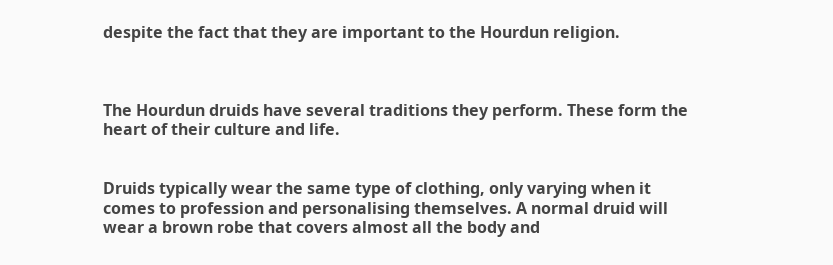despite the fact that they are important to the Hourdun religion.



The Hourdun druids have several traditions they perform. These form the heart of their culture and life.


Druids typically wear the same type of clothing, only varying when it comes to profession and personalising themselves. A normal druid will wear a brown robe that covers almost all the body and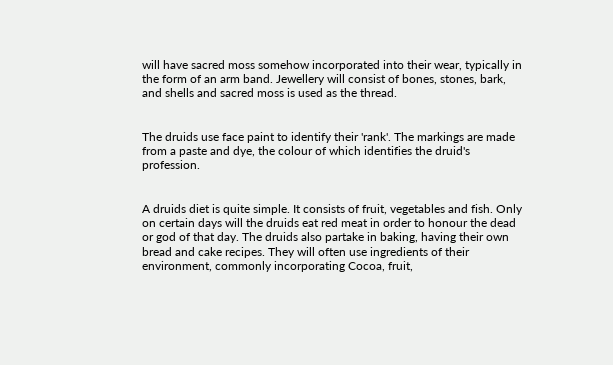will have sacred moss somehow incorporated into their wear, typically in the form of an arm band. Jewellery will consist of bones, stones, bark, and shells and sacred moss is used as the thread.


The druids use face paint to identify their 'rank'. The markings are made from a paste and dye, the colour of which identifies the druid's profession.


A druids diet is quite simple. It consists of fruit, vegetables and fish. Only on certain days will the druids eat red meat in order to honour the dead or god of that day. The druids also partake in baking, having their own bread and cake recipes. They will often use ingredients of their environment, commonly incorporating Cocoa, fruit,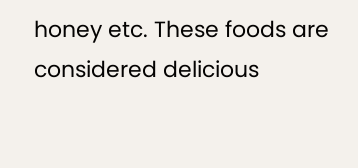honey etc. These foods are considered delicious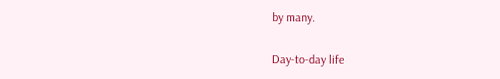by many.

Day-to-day life